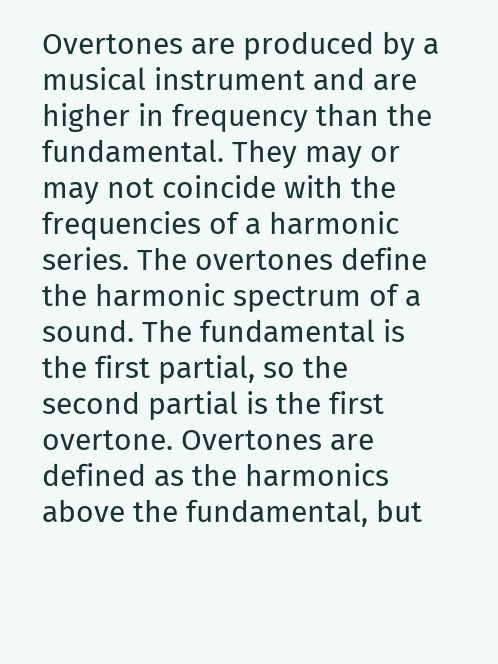Overtones are produced by a musical instrument and are higher in frequency than the fundamental. They may or may not coincide with the frequencies of a harmonic series. The overtones define the harmonic spectrum of a sound. The fundamental is the first partial, so the second partial is the first overtone. Overtones are defined as the harmonics above the fundamental, but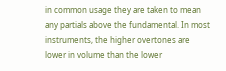in common usage they are taken to mean any partials above the fundamental. In most instruments, the higher overtones are lower in volume than the lower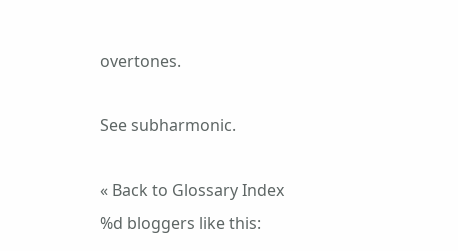overtones.

See subharmonic.

« Back to Glossary Index
%d bloggers like this: